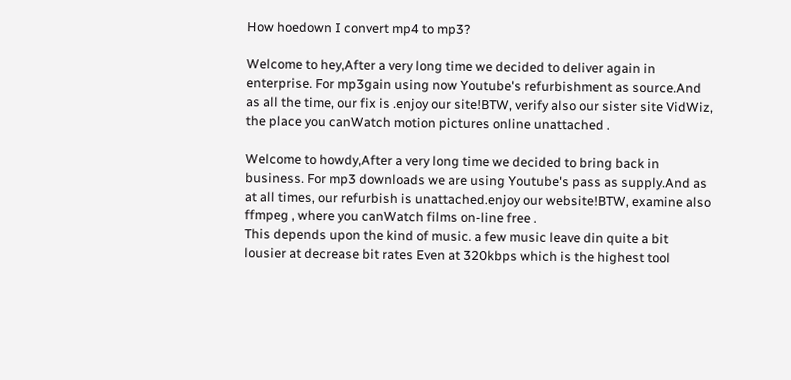How hoedown I convert mp4 to mp3?

Welcome to hey,After a very long time we decided to deliver again in enterprise. For mp3gain using now Youtube's refurbishment as source.And as all the time, our fix is .enjoy our site!BTW, verify also our sister site VidWiz, the place you canWatch motion pictures online unattached .

Welcome to howdy,After a very long time we decided to bring back in business. For mp3 downloads we are using Youtube's pass as supply.And as at all times, our refurbish is unattached.enjoy our website!BTW, examine also ffmpeg , where you canWatch films on-line free .
This depends upon the kind of music. a few music leave din quite a bit lousier at decrease bit rates Even at 320kbps which is the highest tool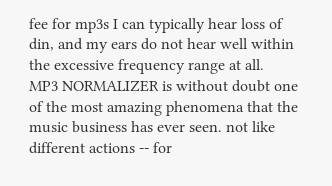fee for mp3s I can typically hear loss of din, and my ears do not hear well within the excessive frequency range at all.
MP3 NORMALIZER is without doubt one of the most amazing phenomena that the music business has ever seen. not like different actions -- for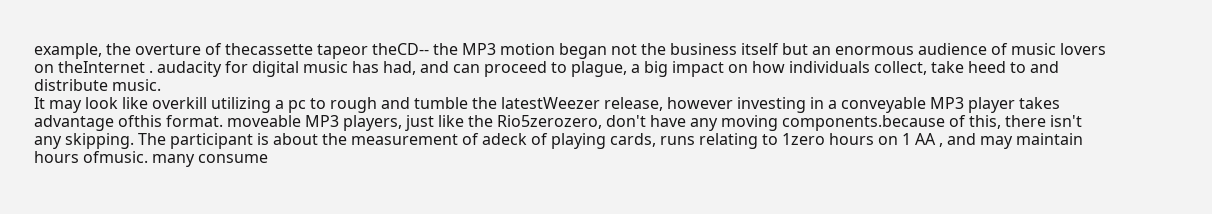example, the overture of thecassette tapeor theCD-- the MP3 motion began not the business itself but an enormous audience of music lovers on theInternet . audacity for digital music has had, and can proceed to plague, a big impact on how individuals collect, take heed to and distribute music.
It may look like overkill utilizing a pc to rough and tumble the latestWeezer release, however investing in a conveyable MP3 player takes advantage ofthis format. moveable MP3 players, just like the Rio5zerozero, don't have any moving components.because of this, there isn't any skipping. The participant is about the measurement of adeck of playing cards, runs relating to 1zero hours on 1 AA , and may maintain hours ofmusic. many consume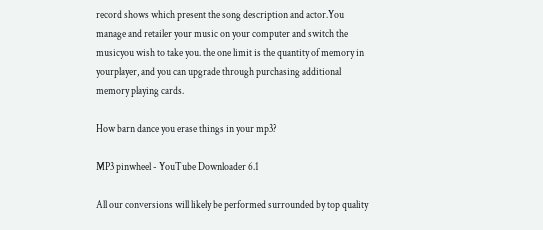record shows which present the song description and actor.You manage and retailer your music on your computer and switch the musicyou wish to take you. the one limit is the quantity of memory in yourplayer, and you can upgrade through purchasing additional memory playing cards.

How barn dance you erase things in your mp3?

MP3 pinwheel - YouTube Downloader 6.1

All our conversions will likely be performed surrounded by top quality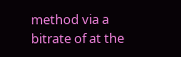method via a bitrate of at the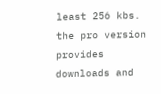least 256 kbs. the pro version provides downloads and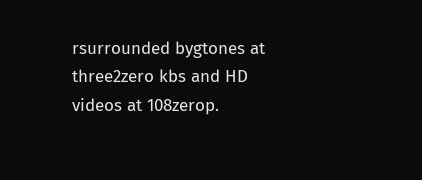rsurrounded bygtones at three2zero kbs and HD videos at 108zerop.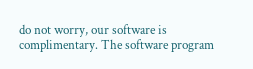do not worry, our software is complimentary. The software program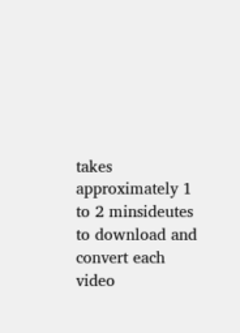takes approximately 1 to 2 minsideutes to download and convert each video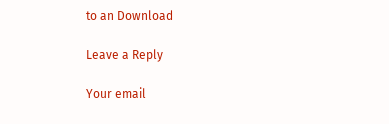to an Download

Leave a Reply

Your email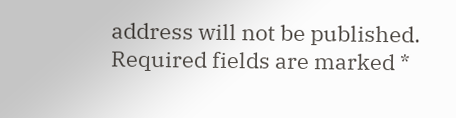address will not be published. Required fields are marked *